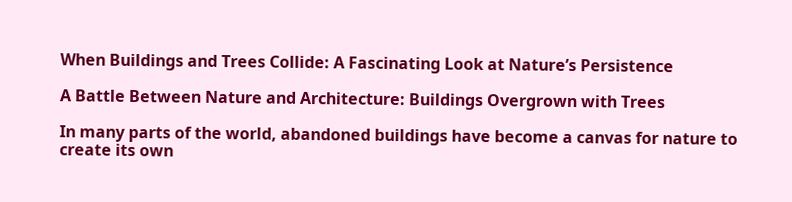When Buildings and Trees Collide: A Fascinating Look at Nature’s Persistence

A Battle Between Nature and Architecture: Buildings Overgrown with Trees

In many parts of the world, abandoned buildings have become a canvas for nature to create its own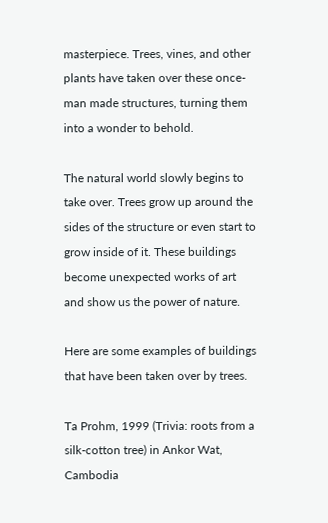masterpiece. Trees, vines, and other plants have taken over these once-man made structures, turning them into a wonder to behold.

The natural world slowly begins to take over. Trees grow up around the sides of the structure or even start to grow inside of it. These buildings become unexpected works of art and show us the power of nature.

Here are some examples of buildings that have been taken over by trees.

Ta Prohm, 1999 (Trivia: roots from a silk-cotton tree) in Ankor Wat, Cambodia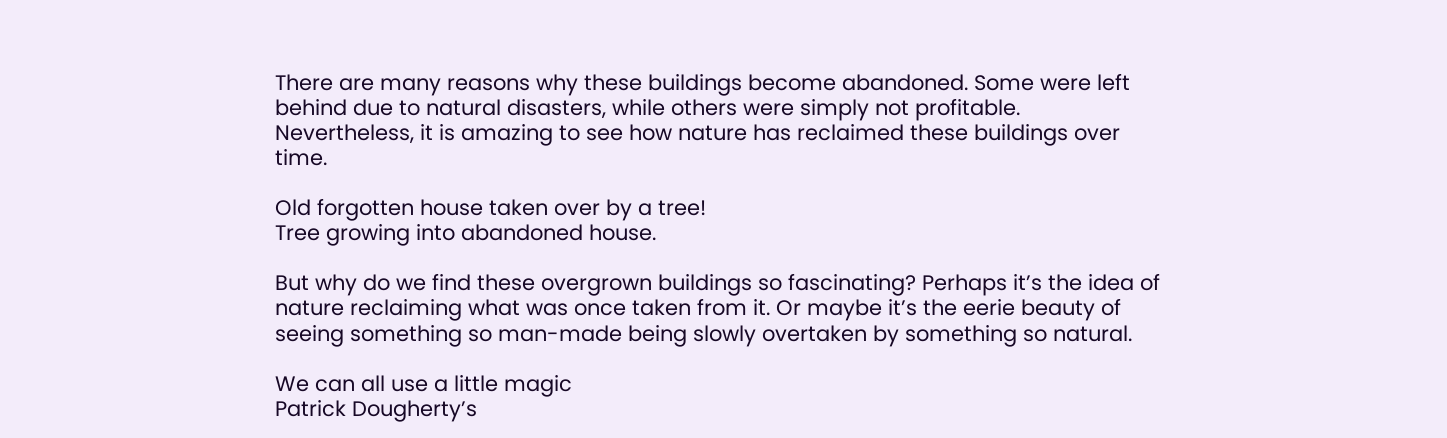There are many reasons why these buildings become abandoned. Some were left behind due to natural disasters, while others were simply not profitable. Nevertheless, it is amazing to see how nature has reclaimed these buildings over time.

Old forgotten house taken over by a tree!
Tree growing into abandoned house.

But why do we find these overgrown buildings so fascinating? Perhaps it’s the idea of nature reclaiming what was once taken from it. Or maybe it’s the eerie beauty of seeing something so man-made being slowly overtaken by something so natural.

We can all use a little magic
Patrick Dougherty’s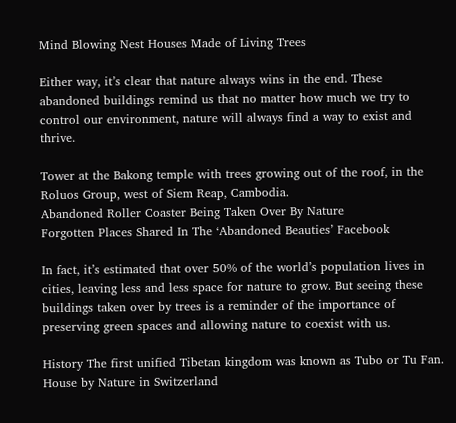Mind Blowing Nest Houses Made of Living Trees

Either way, it’s clear that nature always wins in the end. These abandoned buildings remind us that no matter how much we try to control our environment, nature will always find a way to exist and thrive.

Tower at the Bakong temple with trees growing out of the roof, in the Roluos Group, west of Siem Reap, Cambodia.
Abandoned Roller Coaster Being Taken Over By Nature
Forgotten Places Shared In The ‘Abandoned Beauties’ Facebook

In fact, it’s estimated that over 50% of the world’s population lives in cities, leaving less and less space for nature to grow. But seeing these buildings taken over by trees is a reminder of the importance of preserving green spaces and allowing nature to coexist with us.

History The first unified Tibetan kingdom was known as Tubo or Tu Fan.
House by Nature in Switzerland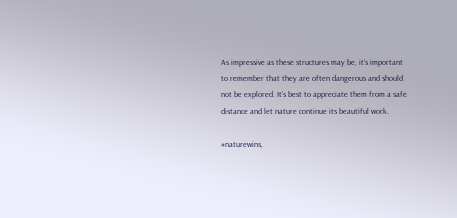As impressive as these structures may be, it’s important to remember that they are often dangerous and should not be explored. It’s best to appreciate them from a safe distance and let nature continue its beautiful work.

#naturewins,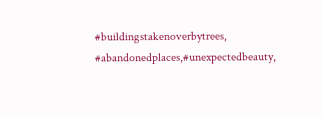#buildingstakenoverbytrees, #abandonedplaces,#unexpectedbeauty,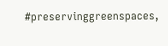#preservinggreenspaces,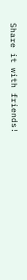Share it with friends!